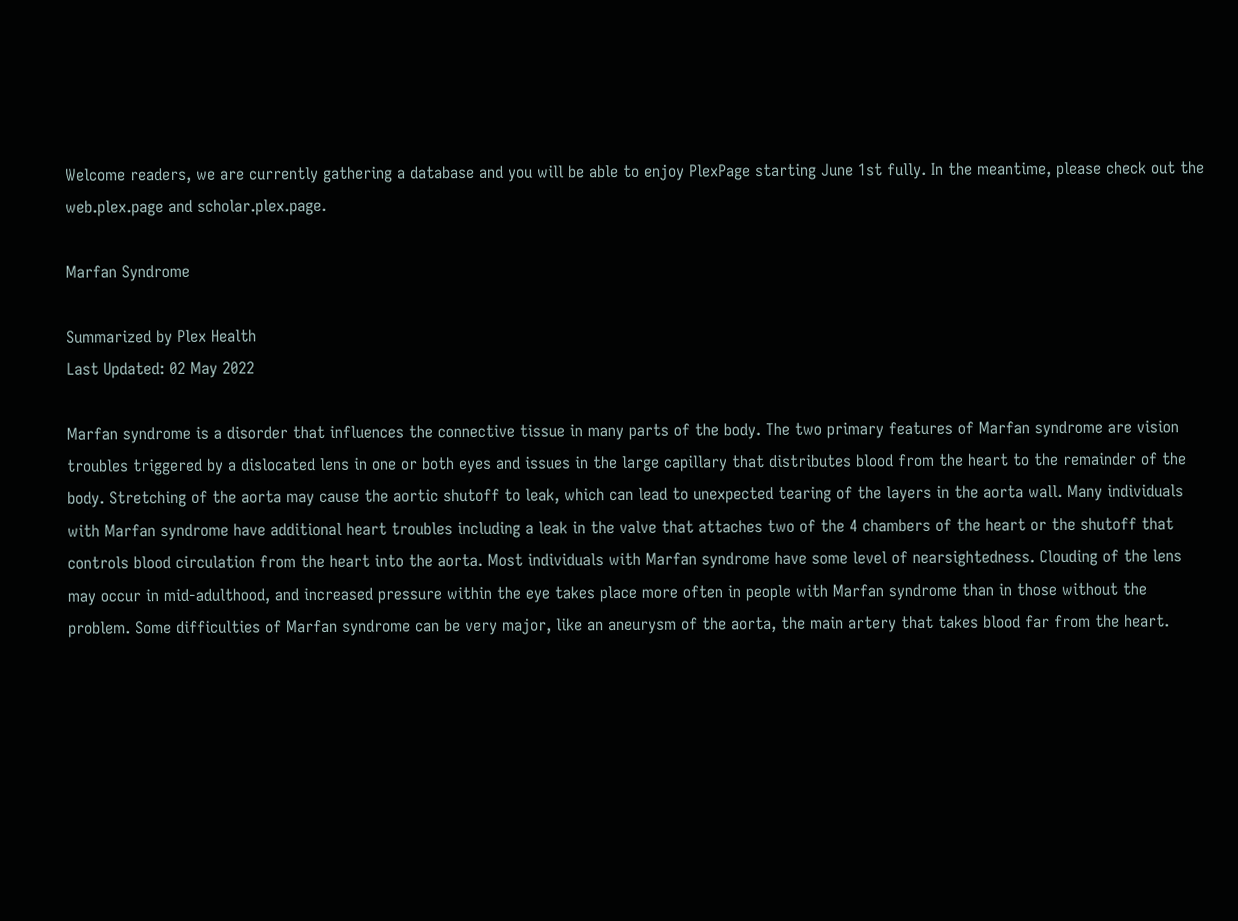Welcome readers, we are currently gathering a database and you will be able to enjoy PlexPage starting June 1st fully. In the meantime, please check out the web.plex.page and scholar.plex.page.

Marfan Syndrome

Summarized by Plex Health
Last Updated: 02 May 2022

Marfan syndrome is a disorder that influences the connective tissue in many parts of the body. The two primary features of Marfan syndrome are vision troubles triggered by a dislocated lens in one or both eyes and issues in the large capillary that distributes blood from the heart to the remainder of the body. Stretching of the aorta may cause the aortic shutoff to leak, which can lead to unexpected tearing of the layers in the aorta wall. Many individuals with Marfan syndrome have additional heart troubles including a leak in the valve that attaches two of the 4 chambers of the heart or the shutoff that controls blood circulation from the heart into the aorta. Most individuals with Marfan syndrome have some level of nearsightedness. Clouding of the lens may occur in mid-adulthood, and increased pressure within the eye takes place more often in people with Marfan syndrome than in those without the problem. Some difficulties of Marfan syndrome can be very major, like an aneurysm of the aorta, the main artery that takes blood far from the heart.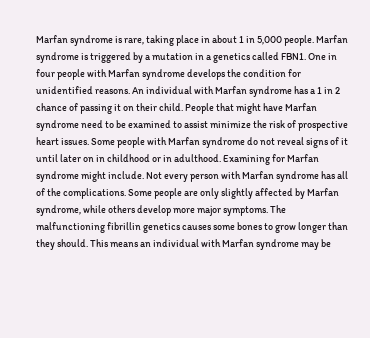Marfan syndrome is rare, taking place in about 1 in 5,000 people. Marfan syndrome is triggered by a mutation in a genetics called FBN1. One in four people with Marfan syndrome develops the condition for unidentified reasons. An individual with Marfan syndrome has a 1 in 2 chance of passing it on their child. People that might have Marfan syndrome need to be examined to assist minimize the risk of prospective heart issues. Some people with Marfan syndrome do not reveal signs of it until later on in childhood or in adulthood. Examining for Marfan syndrome might include. Not every person with Marfan syndrome has all of the complications. Some people are only slightly affected by Marfan syndrome, while others develop more major symptoms. The malfunctioning fibrillin genetics causes some bones to grow longer than they should. This means an individual with Marfan syndrome may be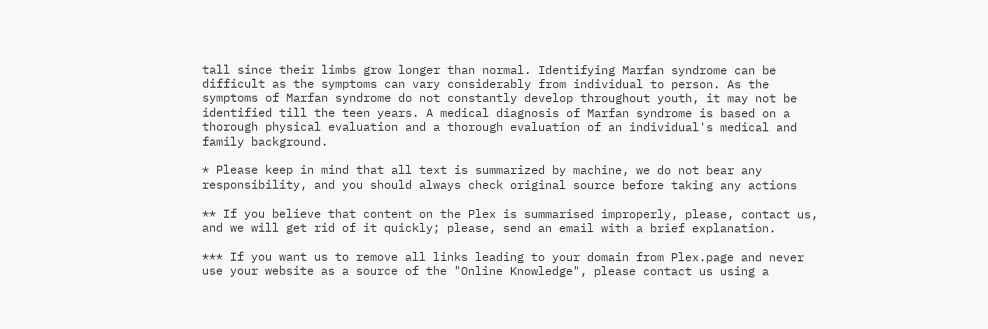tall since their limbs grow longer than normal. Identifying Marfan syndrome can be difficult as the symptoms can vary considerably from individual to person. As the symptoms of Marfan syndrome do not constantly develop throughout youth, it may not be identified till the teen years. A medical diagnosis of Marfan syndrome is based on a thorough physical evaluation and a thorough evaluation of an individual's medical and family background.

* Please keep in mind that all text is summarized by machine, we do not bear any responsibility, and you should always check original source before taking any actions

** If you believe that content on the Plex is summarised improperly, please, contact us, and we will get rid of it quickly; please, send an email with a brief explanation.

*** If you want us to remove all links leading to your domain from Plex.page and never use your website as a source of the "Online Knowledge", please contact us using a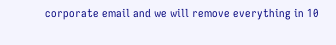corporate email and we will remove everything in 10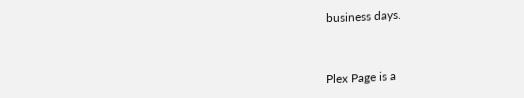business days.


Plex Page is a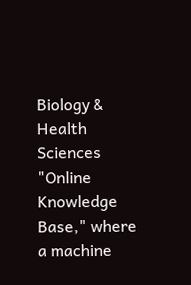Biology & Health Sciences "Online Knowledge Base," where a machine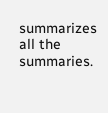summarizes all the summaries.